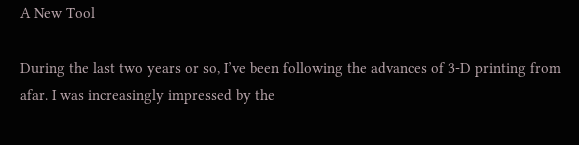A New Tool

During the last two years or so, I’ve been following the advances of 3-D printing from afar. I was increasingly impressed by the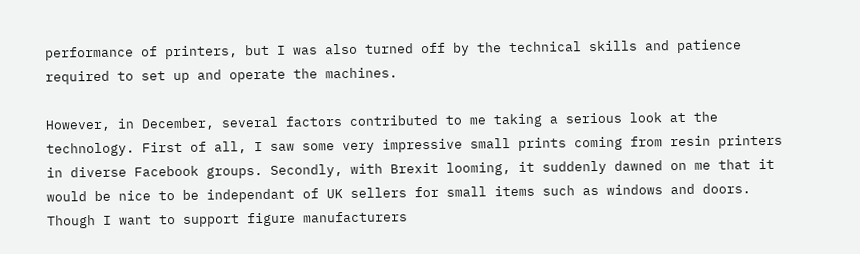performance of printers, but I was also turned off by the technical skills and patience required to set up and operate the machines.

However, in December, several factors contributed to me taking a serious look at the technology. First of all, I saw some very impressive small prints coming from resin printers in diverse Facebook groups. Secondly, with Brexit looming, it suddenly dawned on me that it would be nice to be independant of UK sellers for small items such as windows and doors. Though I want to support figure manufacturers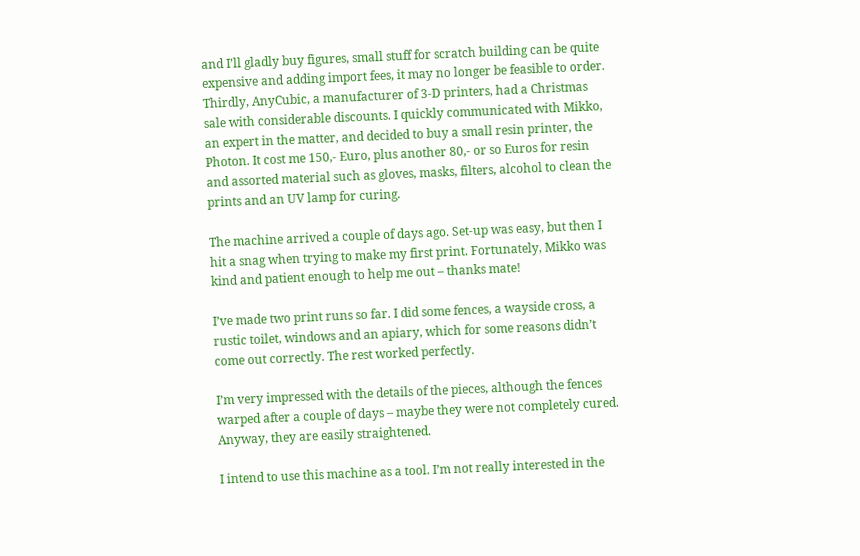and I’ll gladly buy figures, small stuff for scratch building can be quite expensive and adding import fees, it may no longer be feasible to order. Thirdly, AnyCubic, a manufacturer of 3-D printers, had a Christmas sale with considerable discounts. I quickly communicated with Mikko, an expert in the matter, and decided to buy a small resin printer, the Photon. It cost me 150,- Euro, plus another 80,- or so Euros for resin and assorted material such as gloves, masks, filters, alcohol to clean the prints and an UV lamp for curing.

The machine arrived a couple of days ago. Set-up was easy, but then I hit a snag when trying to make my first print. Fortunately, Mikko was kind and patient enough to help me out – thanks mate!

I’ve made two print runs so far. I did some fences, a wayside cross, a rustic toilet, windows and an apiary, which for some reasons didn’t come out correctly. The rest worked perfectly.

I’m very impressed with the details of the pieces, although the fences warped after a couple of days – maybe they were not completely cured. Anyway, they are easily straightened.

I intend to use this machine as a tool. I’m not really interested in the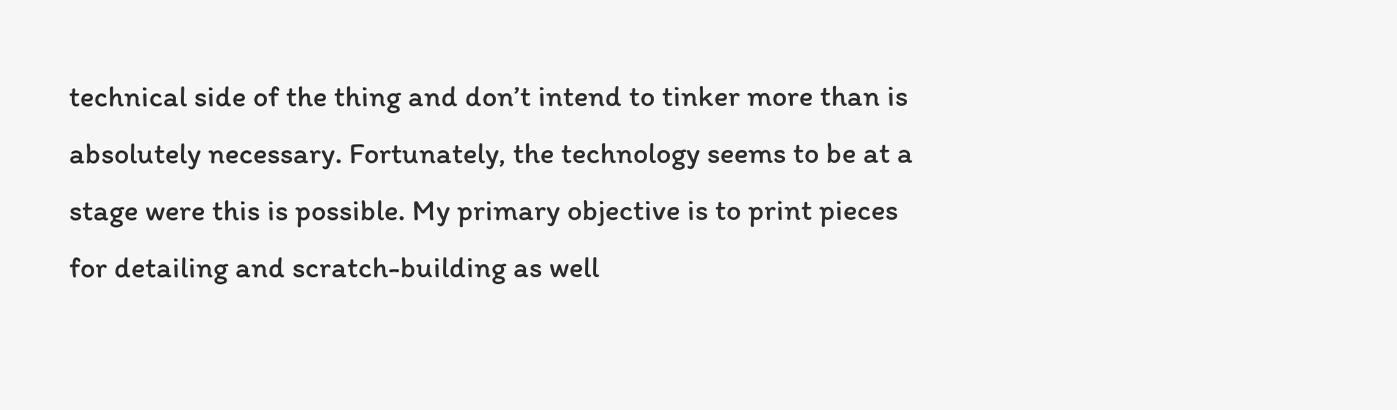technical side of the thing and don’t intend to tinker more than is absolutely necessary. Fortunately, the technology seems to be at a stage were this is possible. My primary objective is to print pieces for detailing and scratch-building as well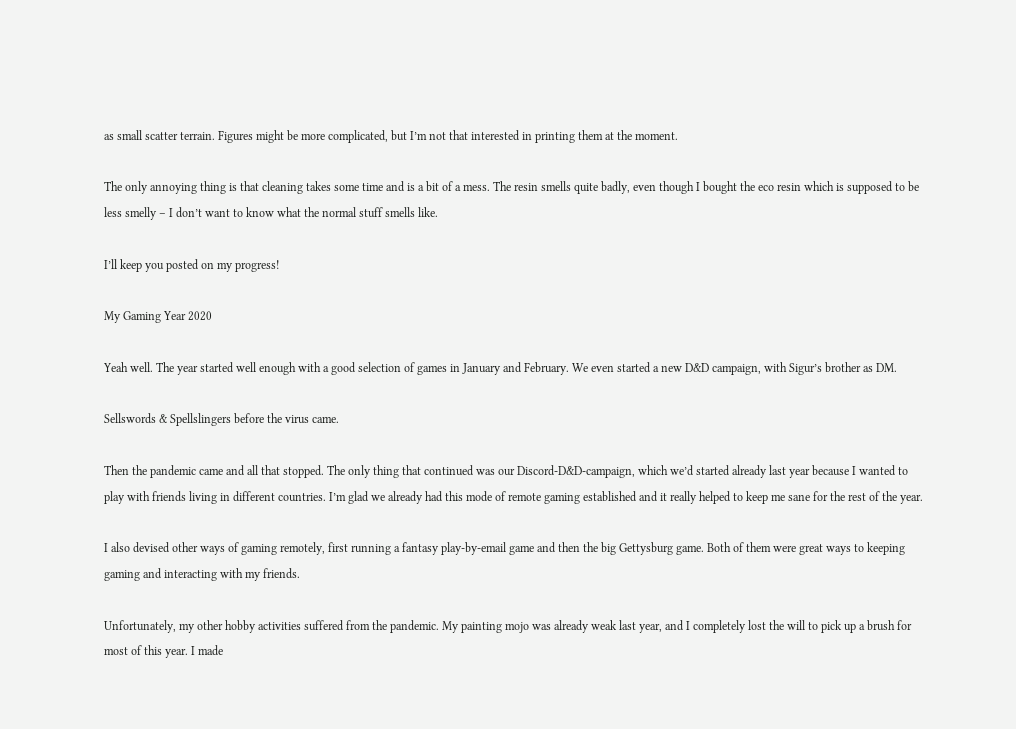as small scatter terrain. Figures might be more complicated, but I’m not that interested in printing them at the moment.

The only annoying thing is that cleaning takes some time and is a bit of a mess. The resin smells quite badly, even though I bought the eco resin which is supposed to be less smelly – I don’t want to know what the normal stuff smells like.

I’ll keep you posted on my progress!

My Gaming Year 2020

Yeah well. The year started well enough with a good selection of games in January and February. We even started a new D&D campaign, with Sigur’s brother as DM.

Sellswords & Spellslingers before the virus came.

Then the pandemic came and all that stopped. The only thing that continued was our Discord-D&D-campaign, which we’d started already last year because I wanted to play with friends living in different countries. I’m glad we already had this mode of remote gaming established and it really helped to keep me sane for the rest of the year.

I also devised other ways of gaming remotely, first running a fantasy play-by-email game and then the big Gettysburg game. Both of them were great ways to keeping gaming and interacting with my friends.

Unfortunately, my other hobby activities suffered from the pandemic. My painting mojo was already weak last year, and I completely lost the will to pick up a brush for most of this year. I made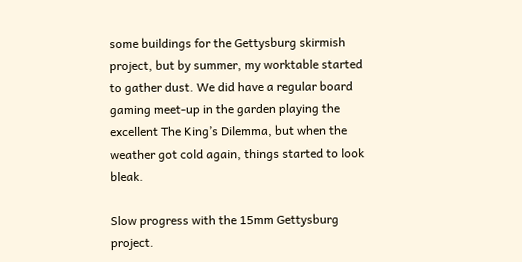some buildings for the Gettysburg skirmish project, but by summer, my worktable started to gather dust. We did have a regular board gaming meet-up in the garden playing the excellent The King’s Dilemma, but when the weather got cold again, things started to look bleak.

Slow progress with the 15mm Gettysburg project.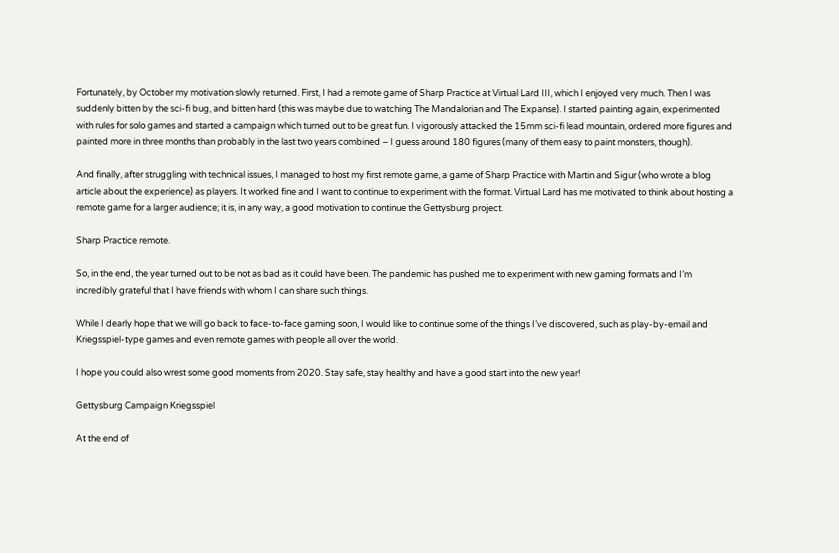Fortunately, by October my motivation slowly returned. First, I had a remote game of Sharp Practice at Virtual Lard III, which I enjoyed very much. Then I was suddenly bitten by the sci-fi bug, and bitten hard (this was maybe due to watching The Mandalorian and The Expanse). I started painting again, experimented with rules for solo games and started a campaign which turned out to be great fun. I vigorously attacked the 15mm sci-fi lead mountain, ordered more figures and painted more in three months than probably in the last two years combined – I guess around 180 figures (many of them easy to paint monsters, though).

And finally, after struggling with technical issues, I managed to host my first remote game, a game of Sharp Practice with Martin and Sigur (who wrote a blog article about the experience) as players. It worked fine and I want to continue to experiment with the format. Virtual Lard has me motivated to think about hosting a remote game for a larger audience; it is, in any way, a good motivation to continue the Gettysburg project.

Sharp Practice remote.

So, in the end, the year turned out to be not as bad as it could have been. The pandemic has pushed me to experiment with new gaming formats and I’m incredibly grateful that I have friends with whom I can share such things.

While I dearly hope that we will go back to face-to-face gaming soon, I would like to continue some of the things I’ve discovered, such as play-by-email and Kriegsspiel-type games and even remote games with people all over the world.

I hope you could also wrest some good moments from 2020. Stay safe, stay healthy and have a good start into the new year!

Gettysburg Campaign Kriegsspiel

At the end of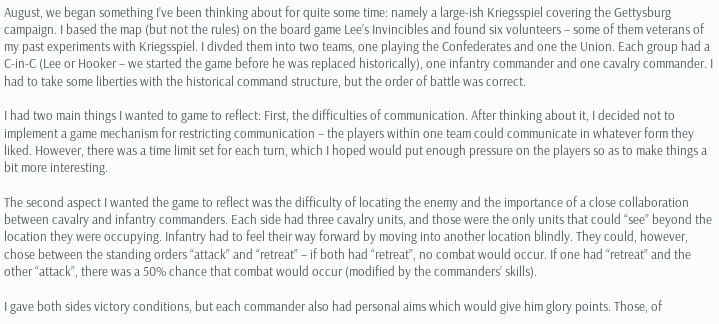August, we began something I’ve been thinking about for quite some time: namely a large-ish Kriegsspiel covering the Gettysburg campaign. I based the map (but not the rules) on the board game Lee’s Invincibles and found six volunteers – some of them veterans of my past experiments with Kriegsspiel. I divded them into two teams, one playing the Confederates and one the Union. Each group had a C-in-C (Lee or Hooker – we started the game before he was replaced historically), one infantry commander and one cavalry commander. I had to take some liberties with the historical command structure, but the order of battle was correct.

I had two main things I wanted to game to reflect: First, the difficulties of communication. After thinking about it, I decided not to implement a game mechanism for restricting communication – the players within one team could communicate in whatever form they liked. However, there was a time limit set for each turn, which I hoped would put enough pressure on the players so as to make things a bit more interesting.

The second aspect I wanted the game to reflect was the difficulty of locating the enemy and the importance of a close collaboration between cavalry and infantry commanders. Each side had three cavalry units, and those were the only units that could “see” beyond the location they were occupying. Infantry had to feel their way forward by moving into another location blindly. They could, however, chose between the standing orders “attack” and “retreat” – if both had “retreat”, no combat would occur. If one had “retreat” and the other “attack”, there was a 50% chance that combat would occur (modified by the commanders’ skills).

I gave both sides victory conditions, but each commander also had personal aims which would give him glory points. Those, of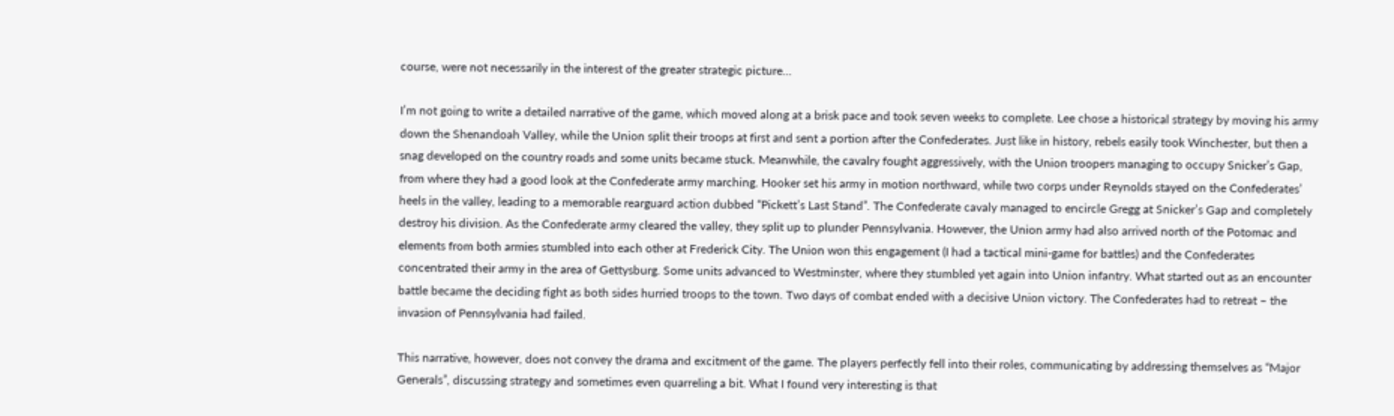course, were not necessarily in the interest of the greater strategic picture…

I’m not going to write a detailed narrative of the game, which moved along at a brisk pace and took seven weeks to complete. Lee chose a historical strategy by moving his army down the Shenandoah Valley, while the Union split their troops at first and sent a portion after the Confederates. Just like in history, rebels easily took Winchester, but then a snag developed on the country roads and some units became stuck. Meanwhile, the cavalry fought aggressively, with the Union troopers managing to occupy Snicker’s Gap, from where they had a good look at the Confederate army marching. Hooker set his army in motion northward, while two corps under Reynolds stayed on the Confederates’ heels in the valley, leading to a memorable rearguard action dubbed “Pickett’s Last Stand”. The Confederate cavaly managed to encircle Gregg at Snicker’s Gap and completely destroy his division. As the Confederate army cleared the valley, they split up to plunder Pennsylvania. However, the Union army had also arrived north of the Potomac and elements from both armies stumbled into each other at Frederick City. The Union won this engagement (I had a tactical mini-game for battles) and the Confederates concentrated their army in the area of Gettysburg. Some units advanced to Westminster, where they stumbled yet again into Union infantry. What started out as an encounter battle became the deciding fight as both sides hurried troops to the town. Two days of combat ended with a decisive Union victory. The Confederates had to retreat – the invasion of Pennsylvania had failed.

This narrative, however, does not convey the drama and excitment of the game. The players perfectly fell into their roles, communicating by addressing themselves as “Major Generals”, discussing strategy and sometimes even quarreling a bit. What I found very interesting is that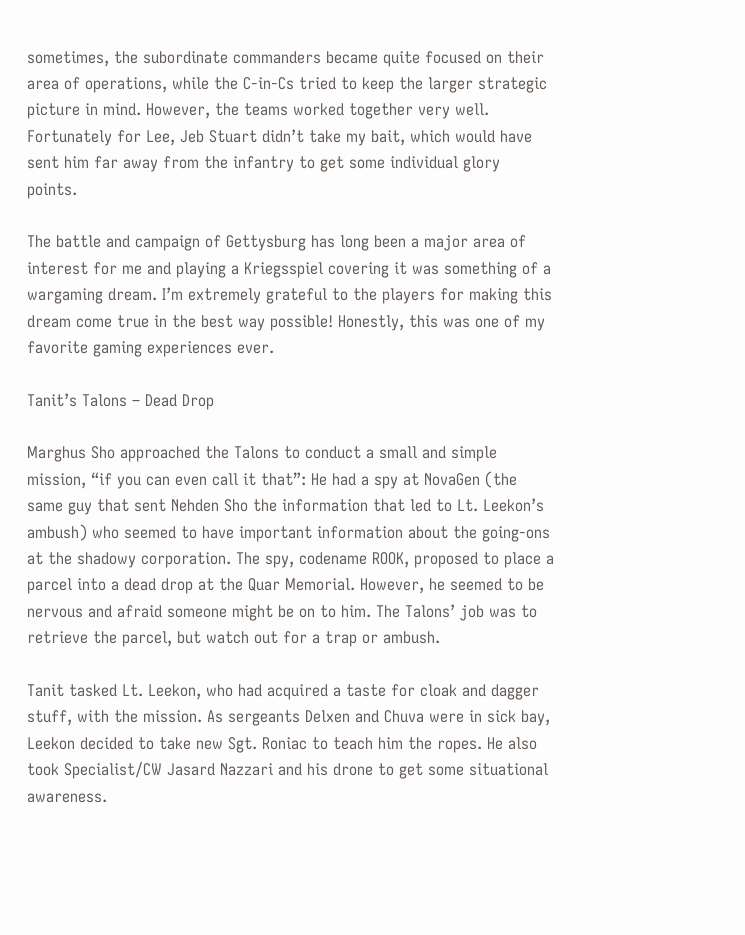sometimes, the subordinate commanders became quite focused on their area of operations, while the C-in-Cs tried to keep the larger strategic picture in mind. However, the teams worked together very well. Fortunately for Lee, Jeb Stuart didn’t take my bait, which would have sent him far away from the infantry to get some individual glory points.

The battle and campaign of Gettysburg has long been a major area of interest for me and playing a Kriegsspiel covering it was something of a wargaming dream. I’m extremely grateful to the players for making this dream come true in the best way possible! Honestly, this was one of my favorite gaming experiences ever.

Tanit’s Talons – Dead Drop

Marghus Sho approached the Talons to conduct a small and simple mission, “if you can even call it that”: He had a spy at NovaGen (the same guy that sent Nehden Sho the information that led to Lt. Leekon’s ambush) who seemed to have important information about the going-ons at the shadowy corporation. The spy, codename ROOK, proposed to place a parcel into a dead drop at the Quar Memorial. However, he seemed to be nervous and afraid someone might be on to him. The Talons’ job was to retrieve the parcel, but watch out for a trap or ambush.

Tanit tasked Lt. Leekon, who had acquired a taste for cloak and dagger stuff, with the mission. As sergeants Delxen and Chuva were in sick bay, Leekon decided to take new Sgt. Roniac to teach him the ropes. He also took Specialist/CW Jasard Nazzari and his drone to get some situational awareness.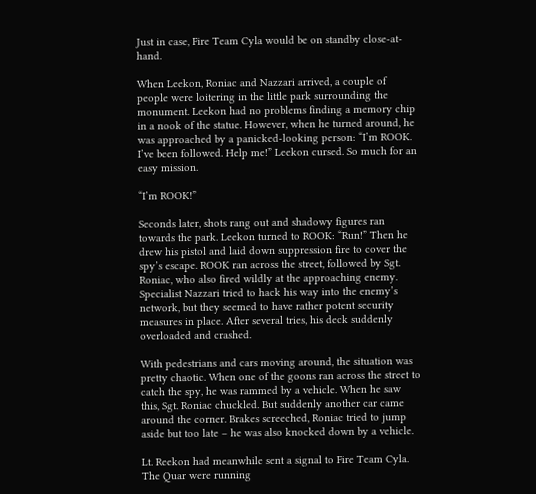Just in case, Fire Team Cyla would be on standby close-at-hand.

When Leekon, Roniac and Nazzari arrived, a couple of people were loitering in the little park surrounding the monument. Leekon had no problems finding a memory chip in a nook of the statue. However, when he turned around, he was approached by a panicked-looking person: “I’m ROOK. I’ve been followed. Help me!” Leekon cursed. So much for an easy mission.

“I’m ROOK!”

Seconds later, shots rang out and shadowy figures ran towards the park. Leekon turned to ROOK: “Run!” Then he drew his pistol and laid down suppression fire to cover the spy’s escape. ROOK ran across the street, followed by Sgt. Roniac, who also fired wildly at the approaching enemy. Specialist Nazzari tried to hack his way into the enemy’s network, but they seemed to have rather potent security measures in place. After several tries, his deck suddenly overloaded and crashed.

With pedestrians and cars moving around, the situation was pretty chaotic. When one of the goons ran across the street to catch the spy, he was rammed by a vehicle. When he saw this, Sgt. Roniac chuckled. But suddenly another car came around the corner. Brakes screeched, Roniac tried to jump aside but too late – he was also knocked down by a vehicle.

Lt. Reekon had meanwhile sent a signal to Fire Team Cyla. The Quar were running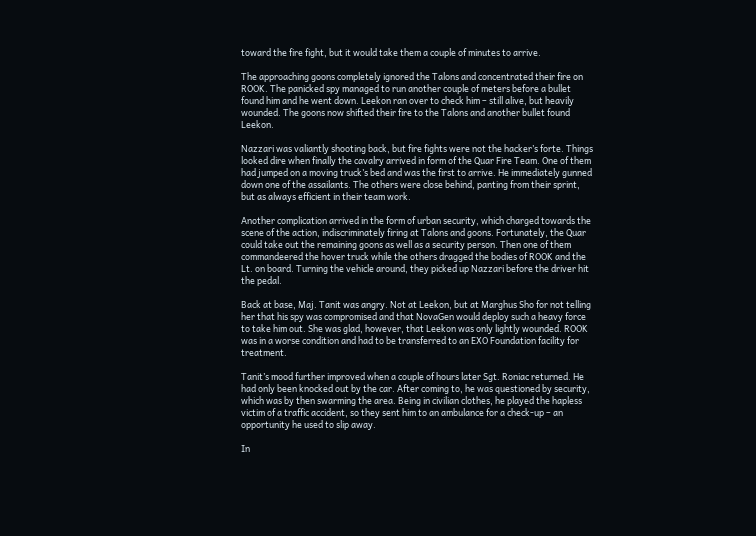toward the fire fight, but it would take them a couple of minutes to arrive.

The approaching goons completely ignored the Talons and concentrated their fire on ROOK. The panicked spy managed to run another couple of meters before a bullet found him and he went down. Leekon ran over to check him – still alive, but heavily wounded. The goons now shifted their fire to the Talons and another bullet found Leekon.

Nazzari was valiantly shooting back, but fire fights were not the hacker’s forte. Things looked dire when finally the cavalry arrived in form of the Quar Fire Team. One of them had jumped on a moving truck’s bed and was the first to arrive. He immediately gunned down one of the assailants. The others were close behind, panting from their sprint, but as always efficient in their team work.

Another complication arrived in the form of urban security, which charged towards the scene of the action, indiscriminately firing at Talons and goons. Fortunately, the Quar could take out the remaining goons as well as a security person. Then one of them commandeered the hover truck while the others dragged the bodies of ROOK and the Lt. on board. Turning the vehicle around, they picked up Nazzari before the driver hit the pedal.

Back at base, Maj. Tanit was angry. Not at Leekon, but at Marghus Sho for not telling her that his spy was compromised and that NovaGen would deploy such a heavy force to take him out. She was glad, however, that Leekon was only lightly wounded. ROOK was in a worse condition and had to be transferred to an EXO Foundation facility for treatment.

Tanit’s mood further improved when a couple of hours later Sgt. Roniac returned. He had only been knocked out by the car. After coming to, he was questioned by security, which was by then swarming the area. Being in civilian clothes, he played the hapless victim of a traffic accident, so they sent him to an ambulance for a check-up – an opportunity he used to slip away.

In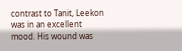contrast to Tanit, Leekon was in an excellent mood. His wound was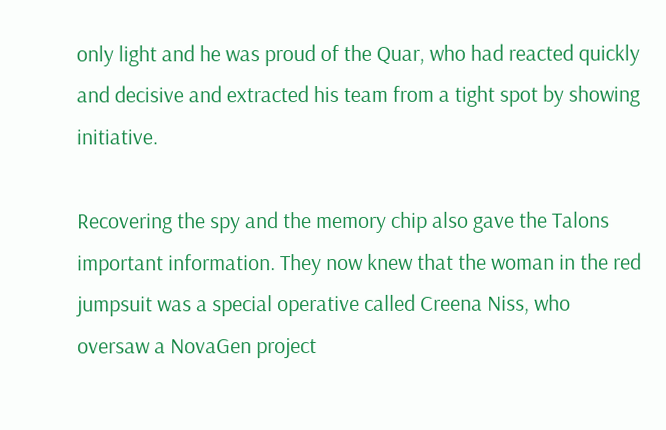only light and he was proud of the Quar, who had reacted quickly and decisive and extracted his team from a tight spot by showing initiative.

Recovering the spy and the memory chip also gave the Talons important information. They now knew that the woman in the red jumpsuit was a special operative called Creena Niss, who oversaw a NovaGen project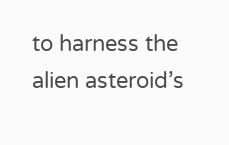to harness the alien asteroid’s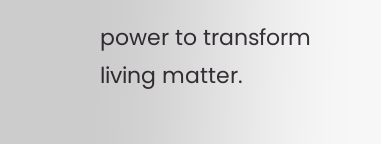power to transform living matter.